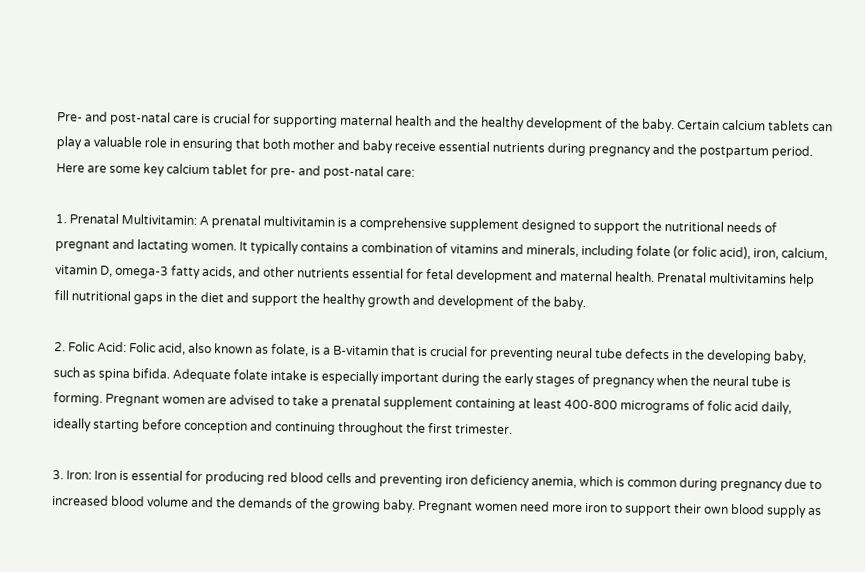Pre- and post-natal care is crucial for supporting maternal health and the healthy development of the baby. Certain calcium tablets can play a valuable role in ensuring that both mother and baby receive essential nutrients during pregnancy and the postpartum period. Here are some key calcium tablet for pre- and post-natal care:

1. Prenatal Multivitamin: A prenatal multivitamin is a comprehensive supplement designed to support the nutritional needs of pregnant and lactating women. It typically contains a combination of vitamins and minerals, including folate (or folic acid), iron, calcium, vitamin D, omega-3 fatty acids, and other nutrients essential for fetal development and maternal health. Prenatal multivitamins help fill nutritional gaps in the diet and support the healthy growth and development of the baby.

2. Folic Acid: Folic acid, also known as folate, is a B-vitamin that is crucial for preventing neural tube defects in the developing baby, such as spina bifida. Adequate folate intake is especially important during the early stages of pregnancy when the neural tube is forming. Pregnant women are advised to take a prenatal supplement containing at least 400-800 micrograms of folic acid daily, ideally starting before conception and continuing throughout the first trimester.

3. Iron: Iron is essential for producing red blood cells and preventing iron deficiency anemia, which is common during pregnancy due to increased blood volume and the demands of the growing baby. Pregnant women need more iron to support their own blood supply as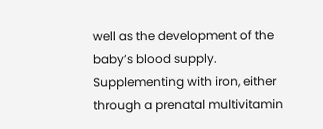well as the development of the baby’s blood supply. Supplementing with iron, either through a prenatal multivitamin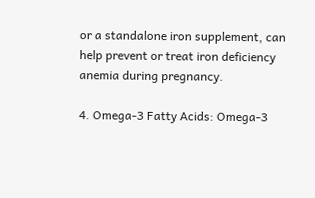or a standalone iron supplement, can help prevent or treat iron deficiency anemia during pregnancy.

4. Omega-3 Fatty Acids: Omega-3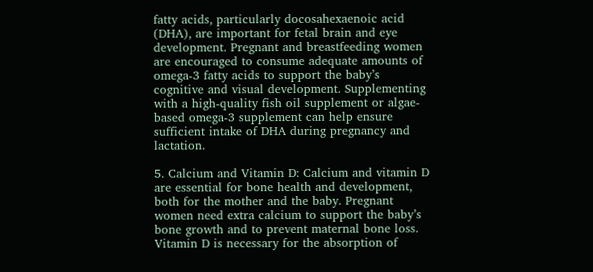fatty acids, particularly docosahexaenoic acid (DHA), are important for fetal brain and eye development. Pregnant and breastfeeding women are encouraged to consume adequate amounts of omega-3 fatty acids to support the baby’s cognitive and visual development. Supplementing with a high-quality fish oil supplement or algae-based omega-3 supplement can help ensure sufficient intake of DHA during pregnancy and lactation.

5. Calcium and Vitamin D: Calcium and vitamin D are essential for bone health and development, both for the mother and the baby. Pregnant women need extra calcium to support the baby’s bone growth and to prevent maternal bone loss. Vitamin D is necessary for the absorption of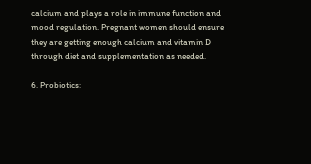calcium and plays a role in immune function and mood regulation. Pregnant women should ensure they are getting enough calcium and vitamin D through diet and supplementation as needed.

6. Probiotics: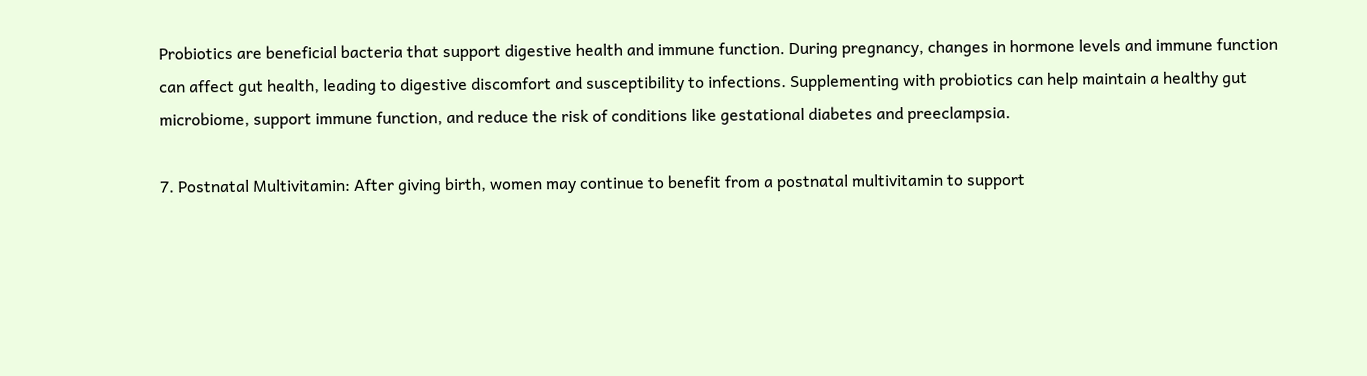Probiotics are beneficial bacteria that support digestive health and immune function. During pregnancy, changes in hormone levels and immune function can affect gut health, leading to digestive discomfort and susceptibility to infections. Supplementing with probiotics can help maintain a healthy gut microbiome, support immune function, and reduce the risk of conditions like gestational diabetes and preeclampsia.

7. Postnatal Multivitamin: After giving birth, women may continue to benefit from a postnatal multivitamin to support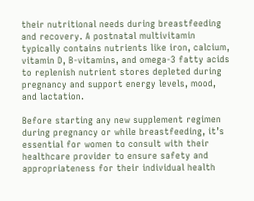their nutritional needs during breastfeeding and recovery. A postnatal multivitamin typically contains nutrients like iron, calcium, vitamin D, B-vitamins, and omega-3 fatty acids to replenish nutrient stores depleted during pregnancy and support energy levels, mood, and lactation.

Before starting any new supplement regimen during pregnancy or while breastfeeding, it’s essential for women to consult with their healthcare provider to ensure safety and appropriateness for their individual health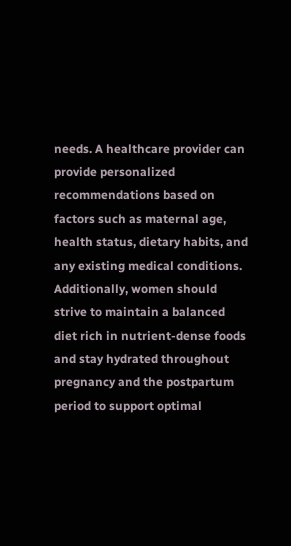needs. A healthcare provider can provide personalized recommendations based on factors such as maternal age, health status, dietary habits, and any existing medical conditions. Additionally, women should strive to maintain a balanced diet rich in nutrient-dense foods and stay hydrated throughout pregnancy and the postpartum period to support optimal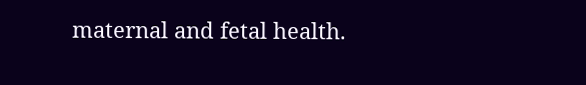maternal and fetal health.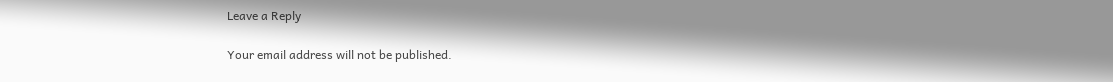Leave a Reply

Your email address will not be published.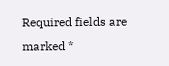Required fields are marked *